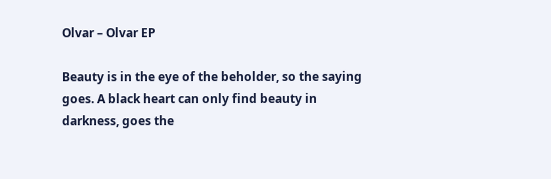Olvar – Olvar EP

Beauty is in the eye of the beholder, so the saying goes. A black heart can only find beauty in darkness, goes the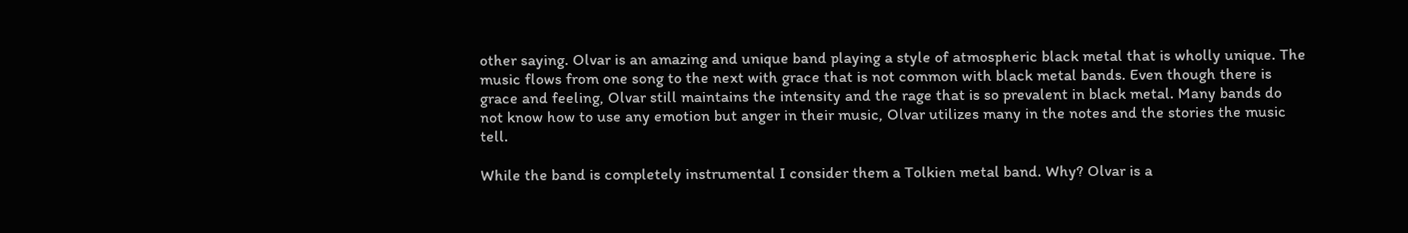other saying. Olvar is an amazing and unique band playing a style of atmospheric black metal that is wholly unique. The music flows from one song to the next with grace that is not common with black metal bands. Even though there is grace and feeling, Olvar still maintains the intensity and the rage that is so prevalent in black metal. Many bands do not know how to use any emotion but anger in their music, Olvar utilizes many in the notes and the stories the music tell.

While the band is completely instrumental I consider them a Tolkien metal band. Why? Olvar is a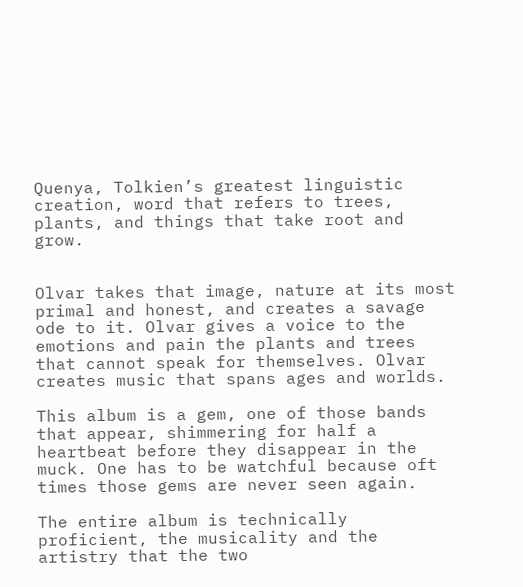Quenya, Tolkien’s greatest linguistic creation, word that refers to trees, plants, and things that take root and grow.


Olvar takes that image, nature at its most primal and honest, and creates a savage ode to it. Olvar gives a voice to the emotions and pain the plants and trees that cannot speak for themselves. Olvar creates music that spans ages and worlds.

This album is a gem, one of those bands that appear, shimmering for half a heartbeat before they disappear in the muck. One has to be watchful because oft times those gems are never seen again.

The entire album is technically proficient, the musicality and the artistry that the two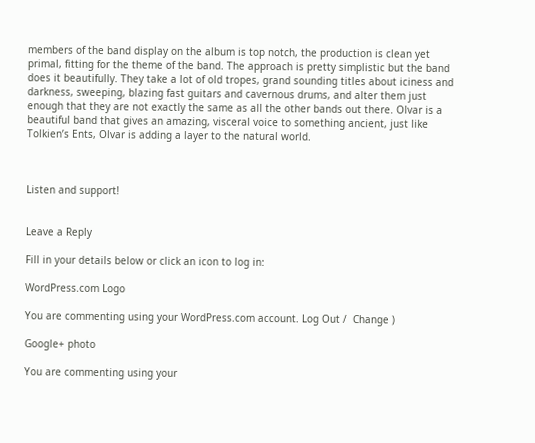members of the band display on the album is top notch, the production is clean yet primal, fitting for the theme of the band. The approach is pretty simplistic but the band does it beautifully. They take a lot of old tropes, grand sounding titles about iciness and darkness, sweeping, blazing fast guitars and cavernous drums, and alter them just enough that they are not exactly the same as all the other bands out there. Olvar is a beautiful band that gives an amazing, visceral voice to something ancient, just like Tolkien’s Ents, Olvar is adding a layer to the natural world.



Listen and support!


Leave a Reply

Fill in your details below or click an icon to log in:

WordPress.com Logo

You are commenting using your WordPress.com account. Log Out /  Change )

Google+ photo

You are commenting using your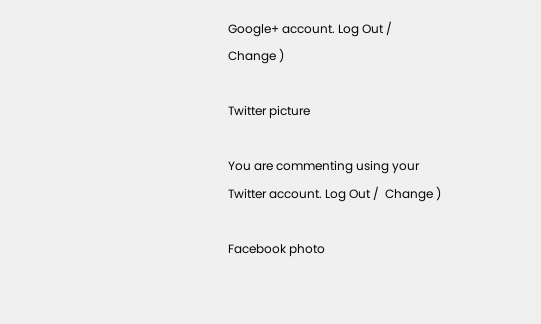Google+ account. Log Out /  Change )

Twitter picture

You are commenting using your Twitter account. Log Out /  Change )

Facebook photo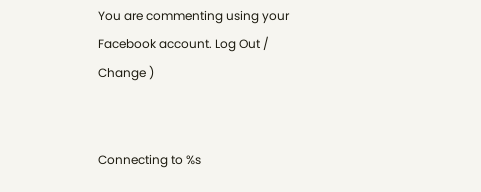You are commenting using your Facebook account. Log Out /  Change )


Connecting to %s